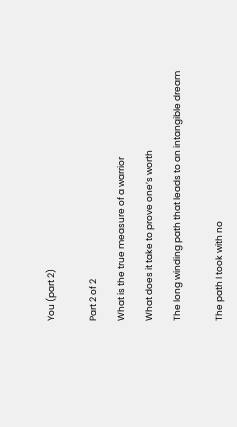You (part 2)


Part 2 of 2

What is the true measure of a warrior

What does it take to prove one’s worth

The long winding path that leads to an intangible dream


The path I took with no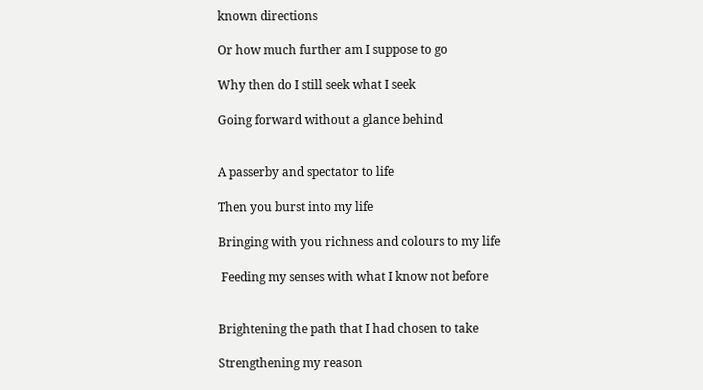known directions

Or how much further am I suppose to go

Why then do I still seek what I seek

Going forward without a glance behind


A passerby and spectator to life

Then you burst into my life

Bringing with you richness and colours to my life

 Feeding my senses with what I know not before


Brightening the path that I had chosen to take

Strengthening my reason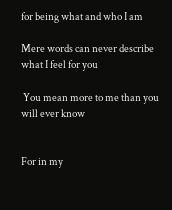for being what and who I am

Mere words can never describe what I feel for you

 You mean more to me than you will ever know


For in my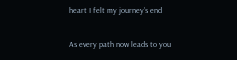heart I felt my journey’s end

As every path now leads to you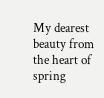My dearest beauty from the heart of spring